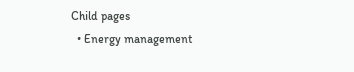Child pages
  • Energy management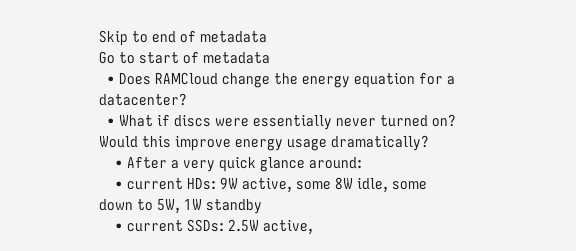Skip to end of metadata
Go to start of metadata
  • Does RAMCloud change the energy equation for a datacenter?
  • What if discs were essentially never turned on? Would this improve energy usage dramatically?
    • After a very quick glance around:
    • current HDs: 9W active, some 8W idle, some down to 5W, 1W standby
    • current SSDs: 2.5W active,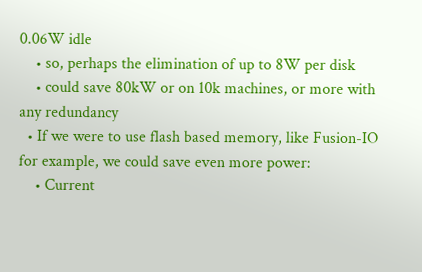0.06W idle
    • so, perhaps the elimination of up to 8W per disk
    • could save 80kW or on 10k machines, or more with any redundancy
  • If we were to use flash based memory, like Fusion-IO for example, we could save even more power:
    • Current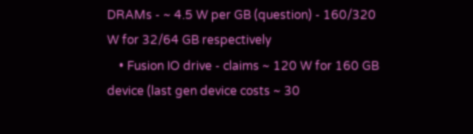DRAMs - ~ 4.5 W per GB (question) - 160/320 W for 32/64 GB respectively
    • Fusion IO drive - claims ~ 120 W for 160 GB device (last gen device costs ~ 30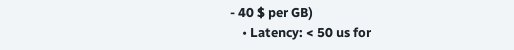- 40 $ per GB)
    • Latency: < 50 us for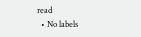read
  • No labels